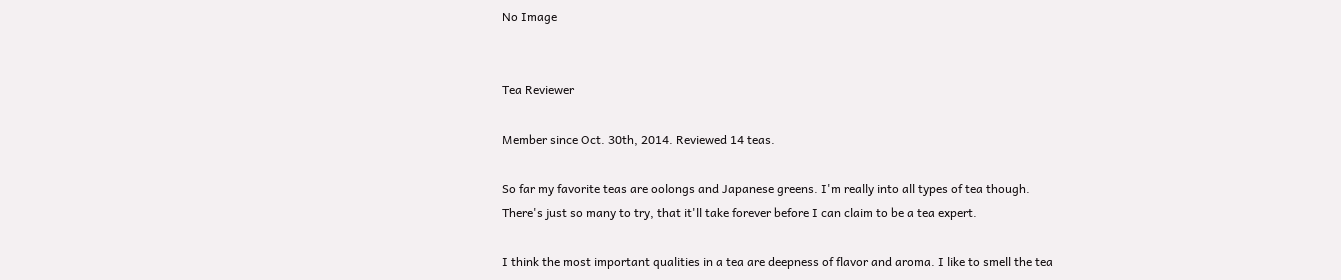No Image


Tea Reviewer

Member since Oct. 30th, 2014. Reviewed 14 teas.

So far my favorite teas are oolongs and Japanese greens. I'm really into all types of tea though. There's just so many to try, that it'll take forever before I can claim to be a tea expert.

I think the most important qualities in a tea are deepness of flavor and aroma. I like to smell the tea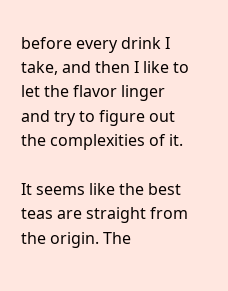before every drink I take, and then I like to let the flavor linger and try to figure out the complexities of it.

It seems like the best teas are straight from the origin. The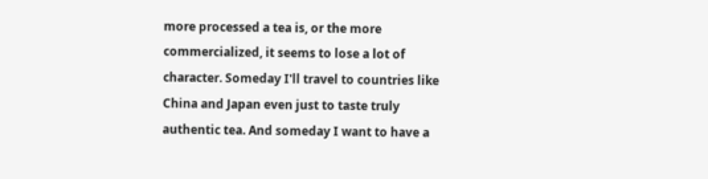more processed a tea is, or the more commercialized, it seems to lose a lot of character. Someday I'll travel to countries like China and Japan even just to taste truly authentic tea. And someday I want to have a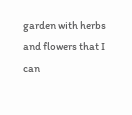garden with herbs and flowers that I can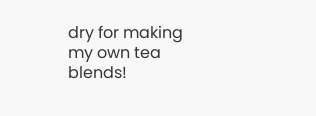dry for making my own tea blends!